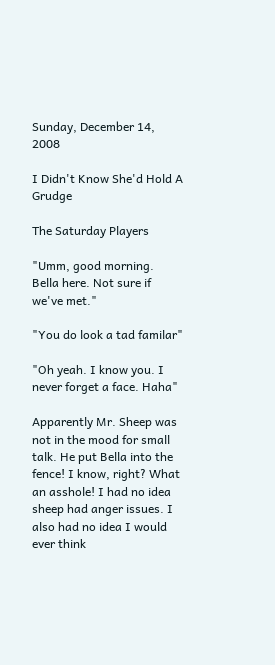Sunday, December 14, 2008

I Didn't Know She'd Hold A Grudge

The Saturday Players

"Umm, good morning. Bella here. Not sure if we've met."

"You do look a tad familar"

"Oh yeah. I know you. I never forget a face. Haha"

Apparently Mr. Sheep was not in the mood for small talk. He put Bella into the fence! I know, right? What an asshole! I had no idea sheep had anger issues. I also had no idea I would ever think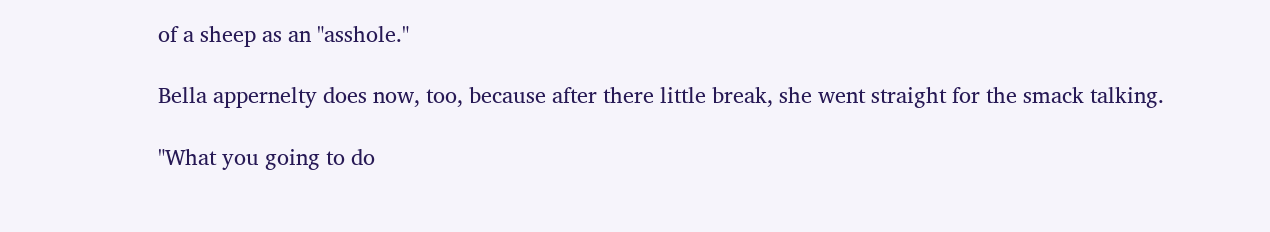of a sheep as an "asshole."

Bella appernelty does now, too, because after there little break, she went straight for the smack talking.

"What you going to do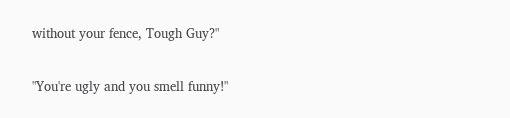without your fence, Tough Guy?"

"You're ugly and you smell funny!"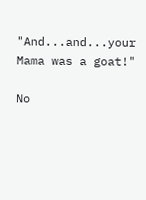"And...and...your Mama was a goat!"

No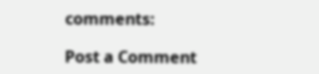comments:

Post a Comment